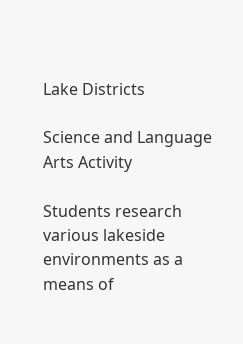Lake Districts

Science and Language Arts Activity

Students research various lakeside environments as a means of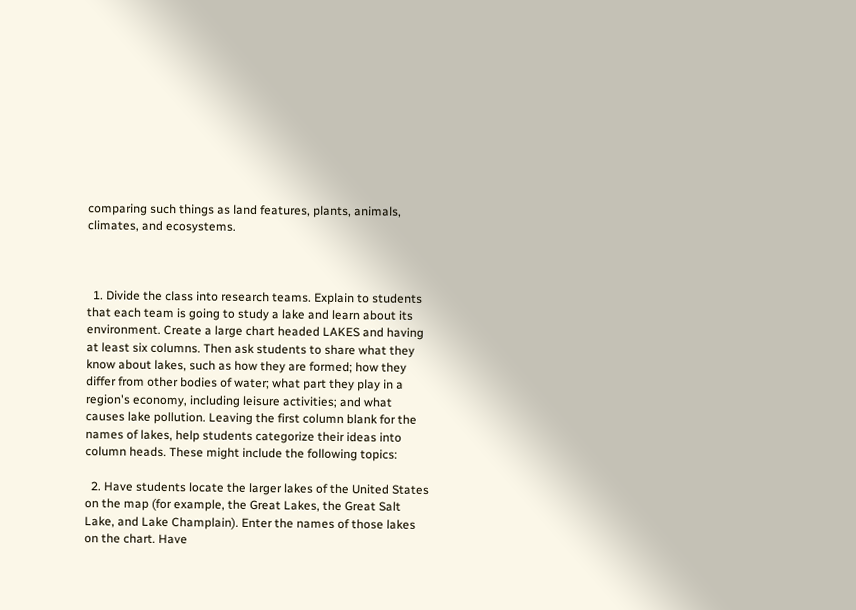comparing such things as land features, plants, animals, climates, and ecosystems.



  1. Divide the class into research teams. Explain to students that each team is going to study a lake and learn about its environment. Create a large chart headed LAKES and having at least six columns. Then ask students to share what they know about lakes, such as how they are formed; how they differ from other bodies of water; what part they play in a region's economy, including leisure activities; and what causes lake pollution. Leaving the first column blank for the names of lakes, help students categorize their ideas into column heads. These might include the following topics:

  2. Have students locate the larger lakes of the United States on the map (for example, the Great Lakes, the Great Salt Lake, and Lake Champlain). Enter the names of those lakes on the chart. Have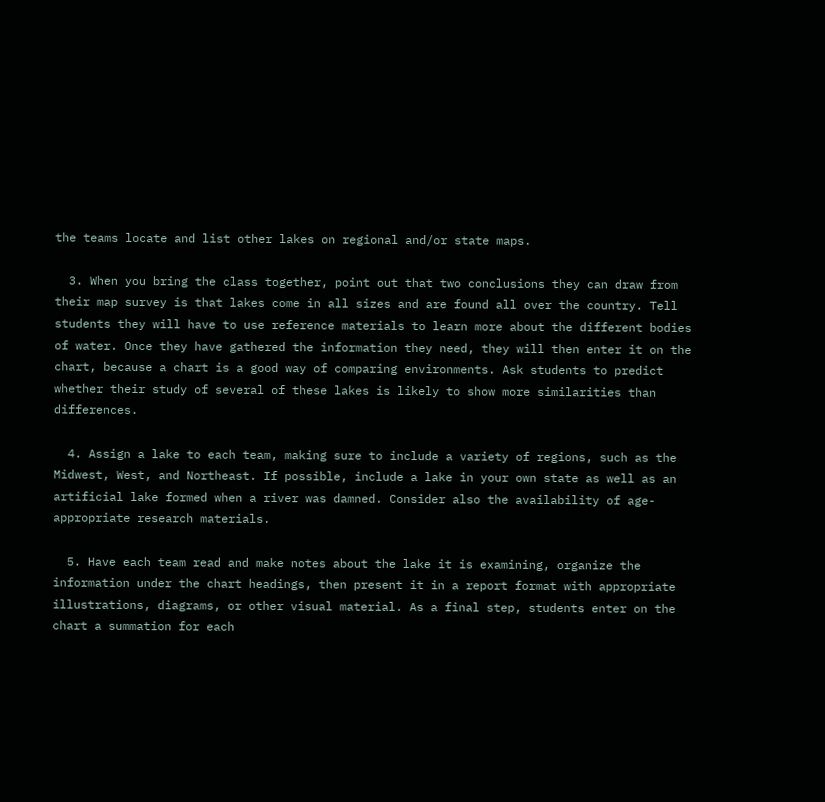the teams locate and list other lakes on regional and/or state maps.

  3. When you bring the class together, point out that two conclusions they can draw from their map survey is that lakes come in all sizes and are found all over the country. Tell students they will have to use reference materials to learn more about the different bodies of water. Once they have gathered the information they need, they will then enter it on the chart, because a chart is a good way of comparing environments. Ask students to predict whether their study of several of these lakes is likely to show more similarities than differences.

  4. Assign a lake to each team, making sure to include a variety of regions, such as the Midwest, West, and Northeast. If possible, include a lake in your own state as well as an artificial lake formed when a river was damned. Consider also the availability of age-appropriate research materials.

  5. Have each team read and make notes about the lake it is examining, organize the information under the chart headings, then present it in a report format with appropriate illustrations, diagrams, or other visual material. As a final step, students enter on the chart a summation for each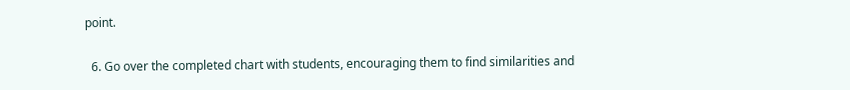point.

  6. Go over the completed chart with students, encouraging them to find similarities and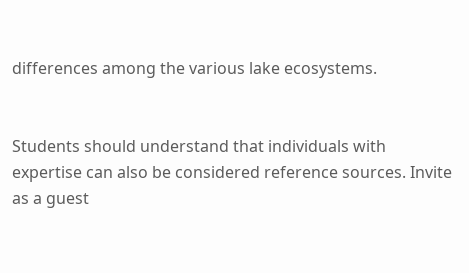differences among the various lake ecosystems.


Students should understand that individuals with expertise can also be considered reference sources. Invite as a guest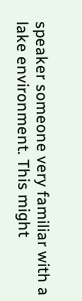speaker someone very familiar with a lake environment. This might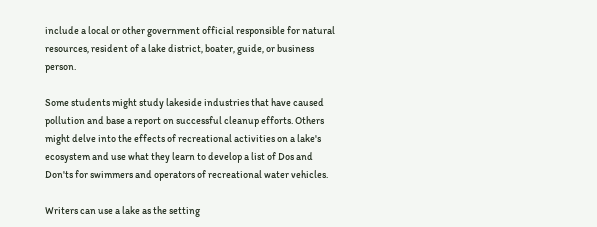include a local or other government official responsible for natural resources, resident of a lake district, boater, guide, or business person.

Some students might study lakeside industries that have caused pollution and base a report on successful cleanup efforts. Others might delve into the effects of recreational activities on a lake's ecosystem and use what they learn to develop a list of Dos and Don'ts for swimmers and operators of recreational water vehicles.

Writers can use a lake as the setting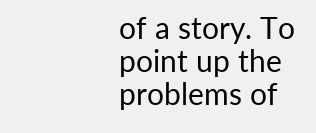of a story. To point up the problems of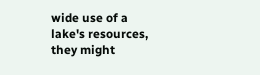wide use of a lake's resources, they might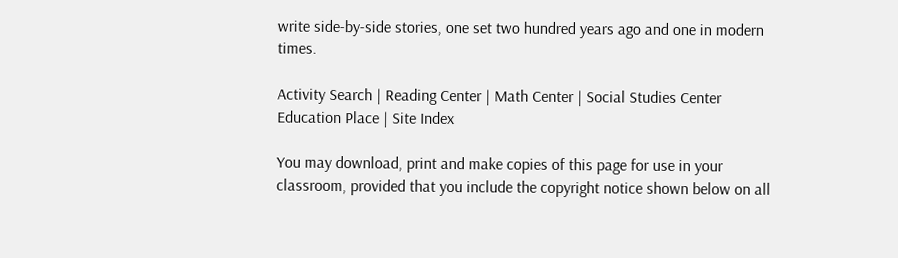write side-by-side stories, one set two hundred years ago and one in modern times.

Activity Search | Reading Center | Math Center | Social Studies Center
Education Place | Site Index

You may download, print and make copies of this page for use in your classroom, provided that you include the copyright notice shown below on all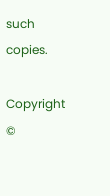such copies.

Copyright ©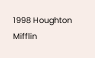1998 Houghton Mifflin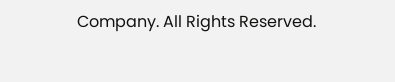Company. All Rights Reserved.